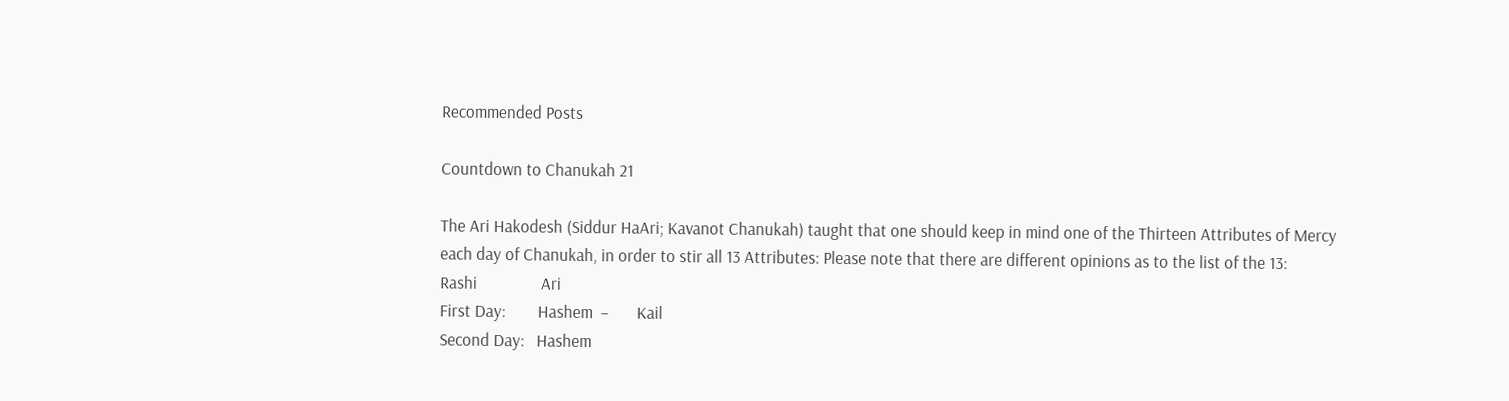Recommended Posts

Countdown to Chanukah 21

The Ari Hakodesh (Siddur HaAri; Kavanot Chanukah) taught that one should keep in mind one of the Thirteen Attributes of Mercy each day of Chanukah, in order to stir all 13 Attributes: Please note that there are different opinions as to the list of the 13:
Rashi                Ari
First Day:        Hashem  –       Kail
Second Day:   Hashem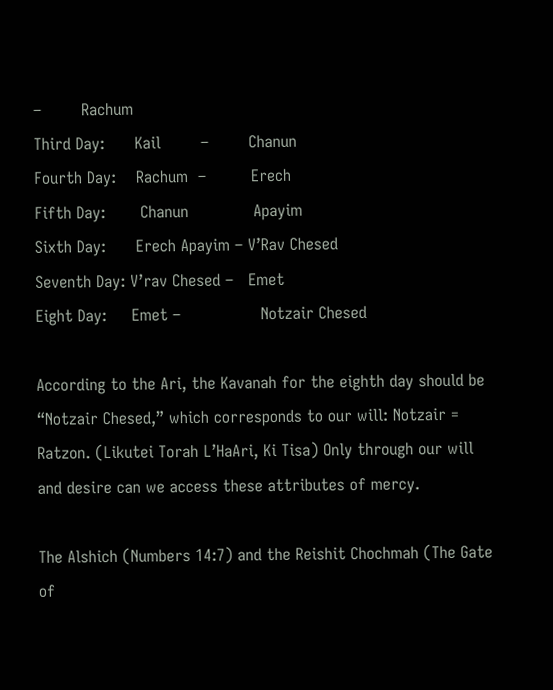–        Rachum
Third Day:      Kail        –        Chanun
Fourth Day:    Rachum  –         Erech
Fifth Day:       Chanun             Apayim
Sixth Day:      Erech Apayim – V’Rav Chesed
Seventh Day: V’rav Chesed –   Emet
Eight Day:     Emet –                Notzair Chesed

According to the Ari, the Kavanah for the eighth day should be “Notzair Chesed,” which corresponds to our will: Notzair = Ratzon. (Likutei Torah L’HaAri, Ki Tisa) Only through our will and desire can we access these attributes of mercy.

The Alshich (Numbers 14:7) and the Reishit Chochmah (The Gate of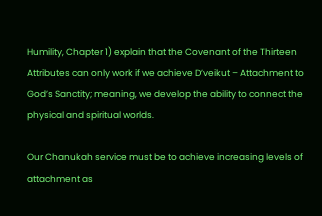Humility, Chapter 1) explain that the Covenant of the Thirteen Attributes can only work if we achieve D’veikut – Attachment to God’s Sanctity; meaning, we develop the ability to connect the physical and spiritual worlds.

Our Chanukah service must be to achieve increasing levels of attachment as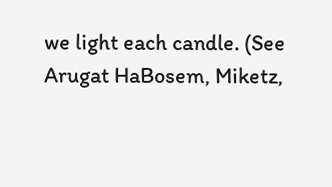we light each candle. (See Arugat HaBosem, Miketz,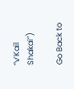“v’Kail Shakai”)

Go Back to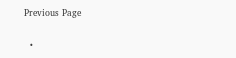Previous Page

  •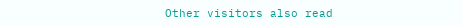Other visitors also read